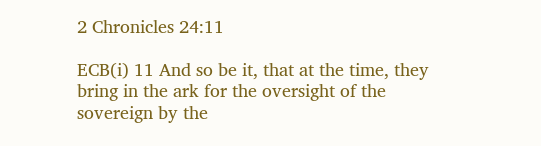2 Chronicles 24:11

ECB(i) 11 And so be it, that at the time, they bring in the ark for the oversight of the sovereign by the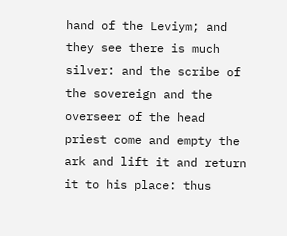hand of the Leviym; and they see there is much silver: and the scribe of the sovereign and the overseer of the head priest come and empty the ark and lift it and return it to his place: thus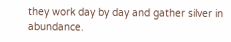they work day by day and gather silver in abundance.